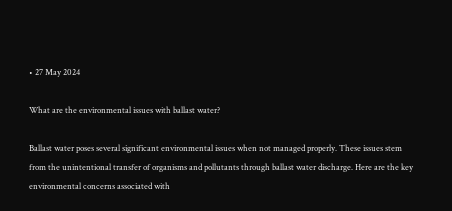• 27 May 2024

What are the environmental issues with ballast water?

Ballast water poses several significant environmental issues when not managed properly. These issues stem from the unintentional transfer of organisms and pollutants through ballast water discharge. Here are the key environmental concerns associated with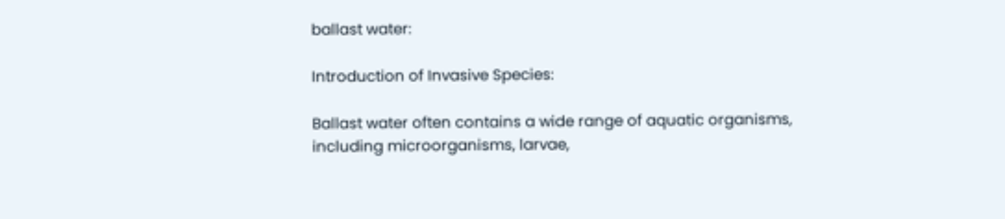ballast water:

Introduction of Invasive Species:

Ballast water often contains a wide range of aquatic organisms, including microorganisms, larvae,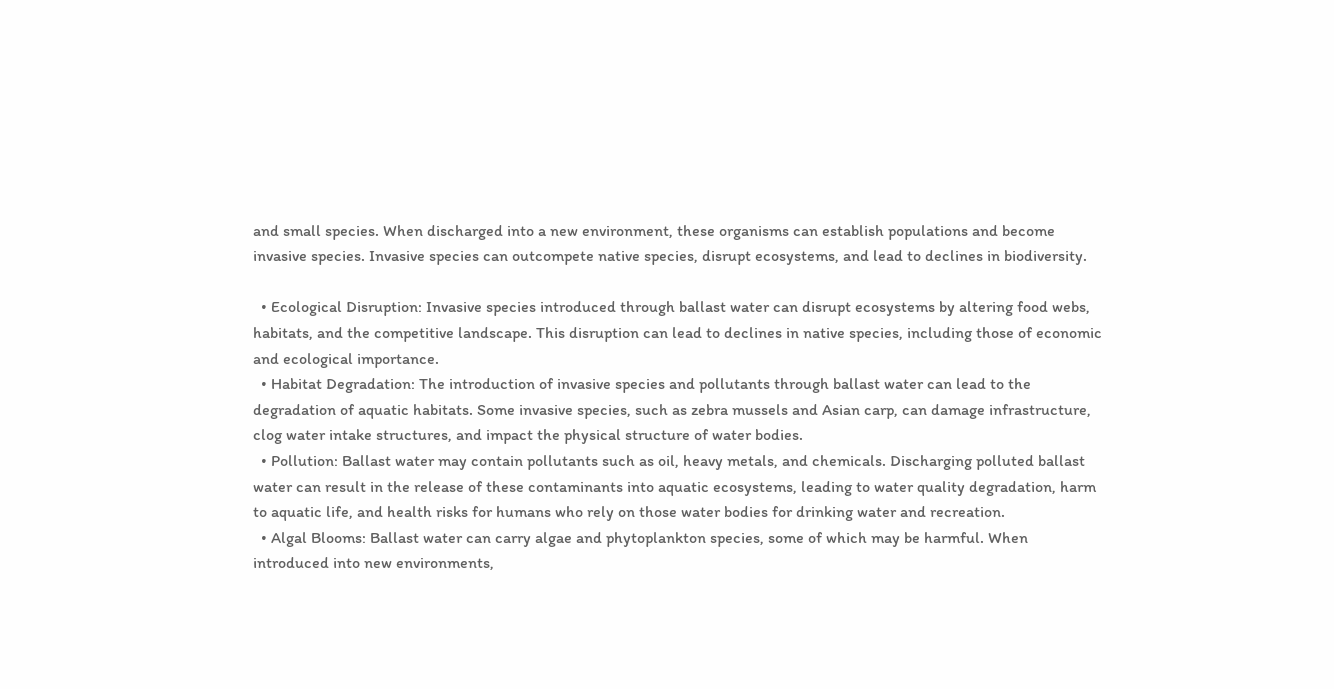and small species. When discharged into a new environment, these organisms can establish populations and become invasive species. Invasive species can outcompete native species, disrupt ecosystems, and lead to declines in biodiversity.

  • Ecological Disruption: Invasive species introduced through ballast water can disrupt ecosystems by altering food webs, habitats, and the competitive landscape. This disruption can lead to declines in native species, including those of economic and ecological importance.
  • Habitat Degradation: The introduction of invasive species and pollutants through ballast water can lead to the degradation of aquatic habitats. Some invasive species, such as zebra mussels and Asian carp, can damage infrastructure, clog water intake structures, and impact the physical structure of water bodies.
  • Pollution: Ballast water may contain pollutants such as oil, heavy metals, and chemicals. Discharging polluted ballast water can result in the release of these contaminants into aquatic ecosystems, leading to water quality degradation, harm to aquatic life, and health risks for humans who rely on those water bodies for drinking water and recreation.
  • Algal Blooms: Ballast water can carry algae and phytoplankton species, some of which may be harmful. When introduced into new environments,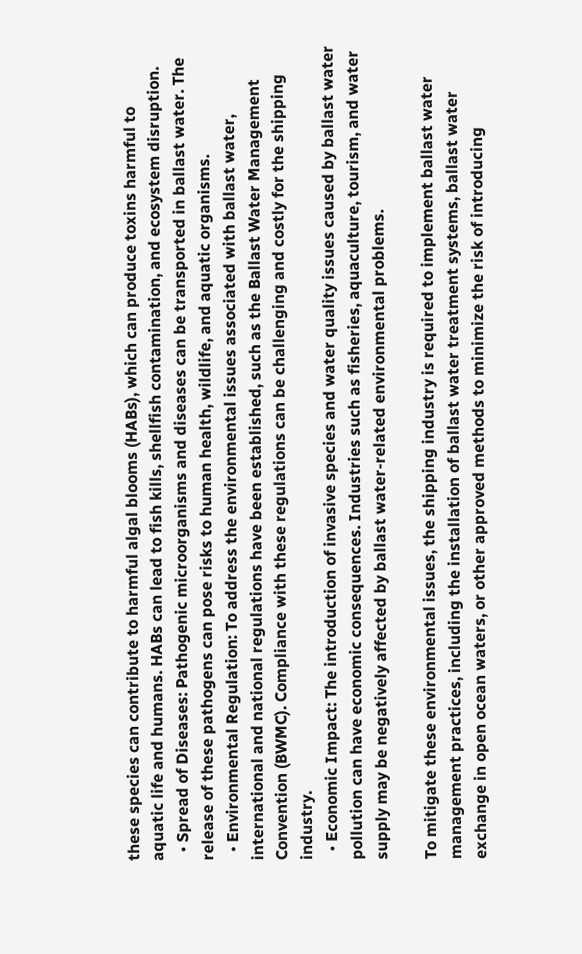these species can contribute to harmful algal blooms (HABs), which can produce toxins harmful to aquatic life and humans. HABs can lead to fish kills, shellfish contamination, and ecosystem disruption.
  • Spread of Diseases: Pathogenic microorganisms and diseases can be transported in ballast water. The release of these pathogens can pose risks to human health, wildlife, and aquatic organisms.
  • Environmental Regulation: To address the environmental issues associated with ballast water, international and national regulations have been established, such as the Ballast Water Management Convention (BWMC). Compliance with these regulations can be challenging and costly for the shipping industry.
  • Economic Impact: The introduction of invasive species and water quality issues caused by ballast water pollution can have economic consequences. Industries such as fisheries, aquaculture, tourism, and water supply may be negatively affected by ballast water-related environmental problems.

To mitigate these environmental issues, the shipping industry is required to implement ballast water management practices, including the installation of ballast water treatment systems, ballast water exchange in open ocean waters, or other approved methods to minimize the risk of introducing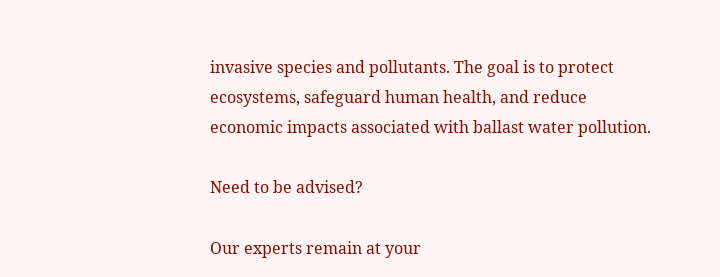invasive species and pollutants. The goal is to protect ecosystems, safeguard human health, and reduce economic impacts associated with ballast water pollution.

Need to be advised?

Our experts remain at your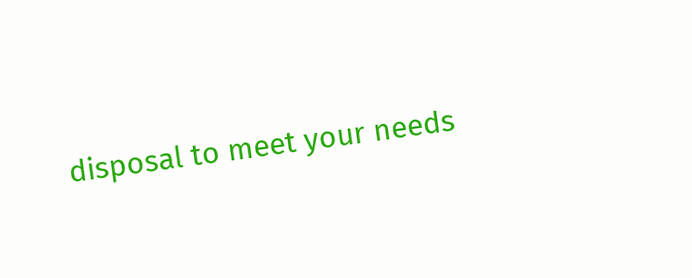disposal to meet your needs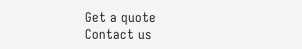Get a quote
Contact us